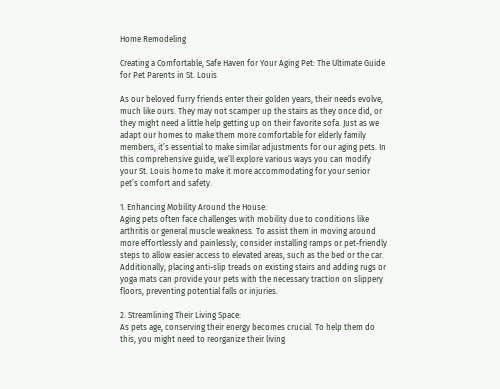Home Remodeling

Creating a Comfortable, Safe Haven for Your Aging Pet: The Ultimate Guide for Pet Parents in St. Louis

As our beloved furry friends enter their golden years, their needs evolve, much like ours. They may not scamper up the stairs as they once did, or they might need a little help getting up on their favorite sofa. Just as we adapt our homes to make them more comfortable for elderly family members, it’s essential to make similar adjustments for our aging pets. In this comprehensive guide, we’ll explore various ways you can modify your St. Louis home to make it more accommodating for your senior pet’s comfort and safety.

1. Enhancing Mobility Around the House:
Aging pets often face challenges with mobility due to conditions like arthritis or general muscle weakness. To assist them in moving around more effortlessly and painlessly, consider installing ramps or pet-friendly steps to allow easier access to elevated areas, such as the bed or the car. Additionally, placing anti-slip treads on existing stairs and adding rugs or yoga mats can provide your pets with the necessary traction on slippery floors, preventing potential falls or injuries.

2. Streamlining Their Living Space:
As pets age, conserving their energy becomes crucial. To help them do this, you might need to reorganize their living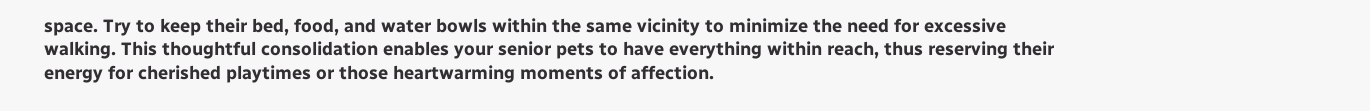space. Try to keep their bed, food, and water bowls within the same vicinity to minimize the need for excessive walking. This thoughtful consolidation enables your senior pets to have everything within reach, thus reserving their energy for cherished playtimes or those heartwarming moments of affection.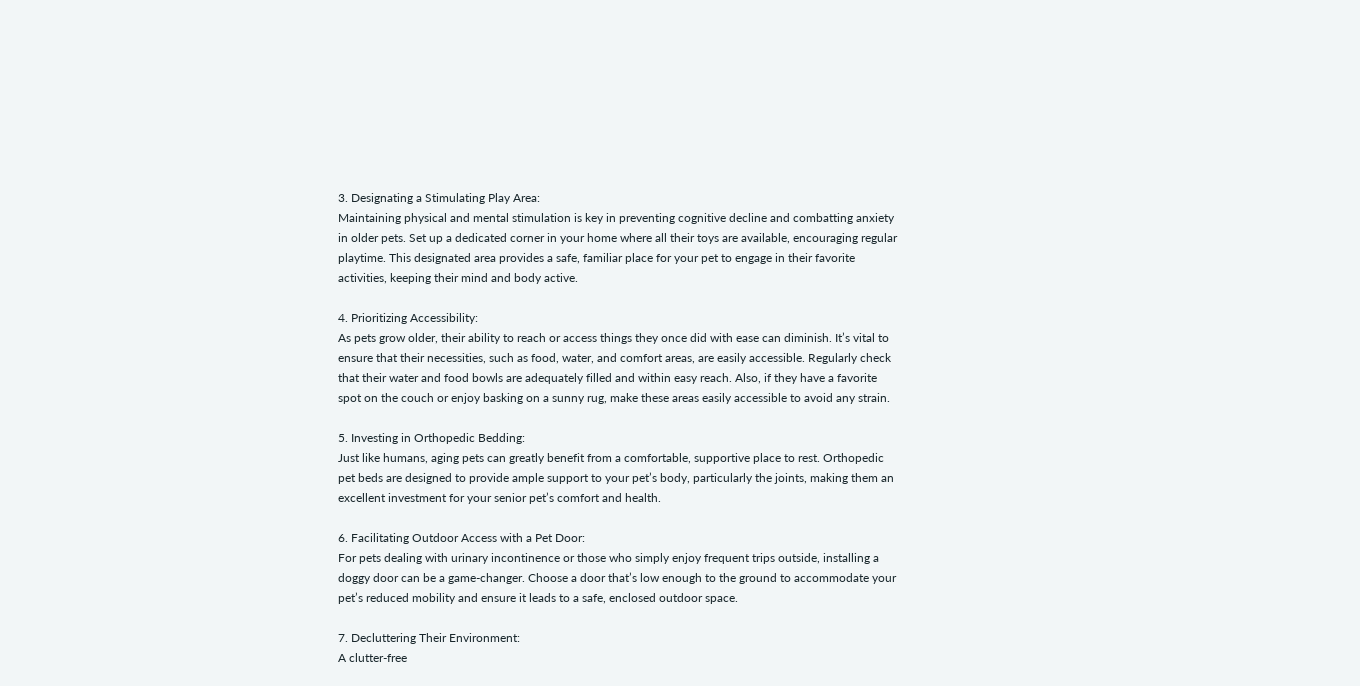3. Designating a Stimulating Play Area:
Maintaining physical and mental stimulation is key in preventing cognitive decline and combatting anxiety in older pets. Set up a dedicated corner in your home where all their toys are available, encouraging regular playtime. This designated area provides a safe, familiar place for your pet to engage in their favorite activities, keeping their mind and body active.

4. Prioritizing Accessibility:
As pets grow older, their ability to reach or access things they once did with ease can diminish. It’s vital to ensure that their necessities, such as food, water, and comfort areas, are easily accessible. Regularly check that their water and food bowls are adequately filled and within easy reach. Also, if they have a favorite spot on the couch or enjoy basking on a sunny rug, make these areas easily accessible to avoid any strain.

5. Investing in Orthopedic Bedding:
Just like humans, aging pets can greatly benefit from a comfortable, supportive place to rest. Orthopedic pet beds are designed to provide ample support to your pet’s body, particularly the joints, making them an excellent investment for your senior pet’s comfort and health.

6. Facilitating Outdoor Access with a Pet Door:
For pets dealing with urinary incontinence or those who simply enjoy frequent trips outside, installing a doggy door can be a game-changer. Choose a door that’s low enough to the ground to accommodate your pet’s reduced mobility and ensure it leads to a safe, enclosed outdoor space.

7. Decluttering Their Environment:
A clutter-free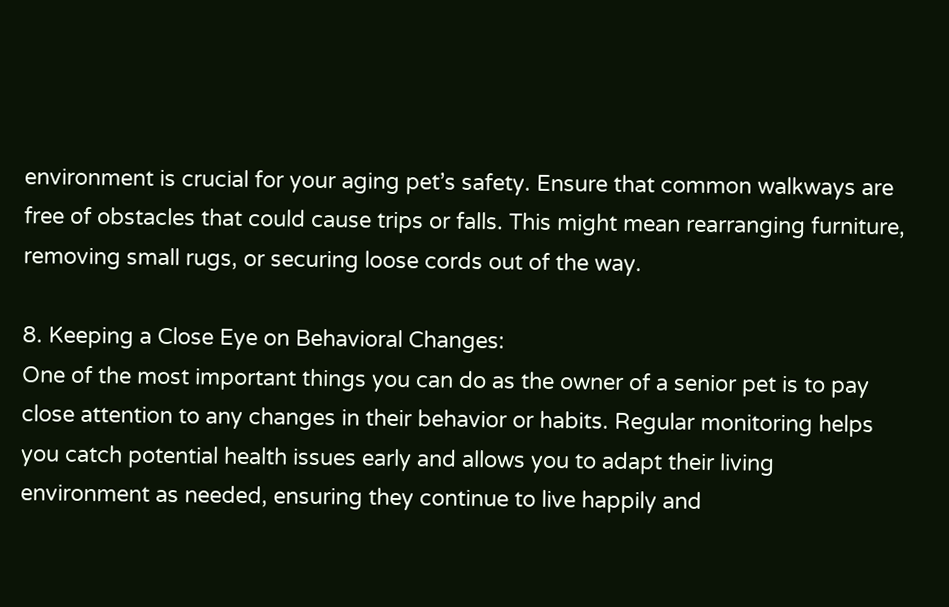environment is crucial for your aging pet’s safety. Ensure that common walkways are free of obstacles that could cause trips or falls. This might mean rearranging furniture, removing small rugs, or securing loose cords out of the way.

8. Keeping a Close Eye on Behavioral Changes:
One of the most important things you can do as the owner of a senior pet is to pay close attention to any changes in their behavior or habits. Regular monitoring helps you catch potential health issues early and allows you to adapt their living environment as needed, ensuring they continue to live happily and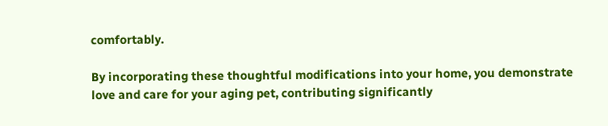comfortably.

By incorporating these thoughtful modifications into your home, you demonstrate love and care for your aging pet, contributing significantly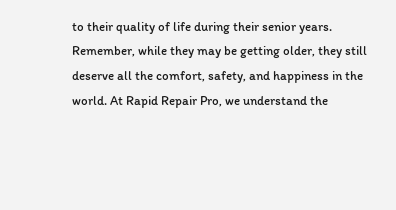to their quality of life during their senior years. Remember, while they may be getting older, they still deserve all the comfort, safety, and happiness in the world. At Rapid Repair Pro, we understand the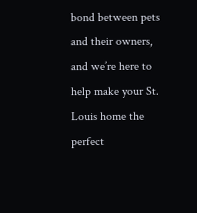bond between pets and their owners, and we’re here to help make your St. Louis home the perfect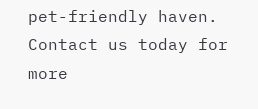pet-friendly haven. Contact us today for more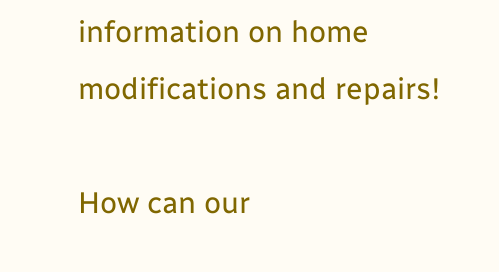information on home modifications and repairs!

How can our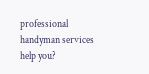professional handyman services help you?